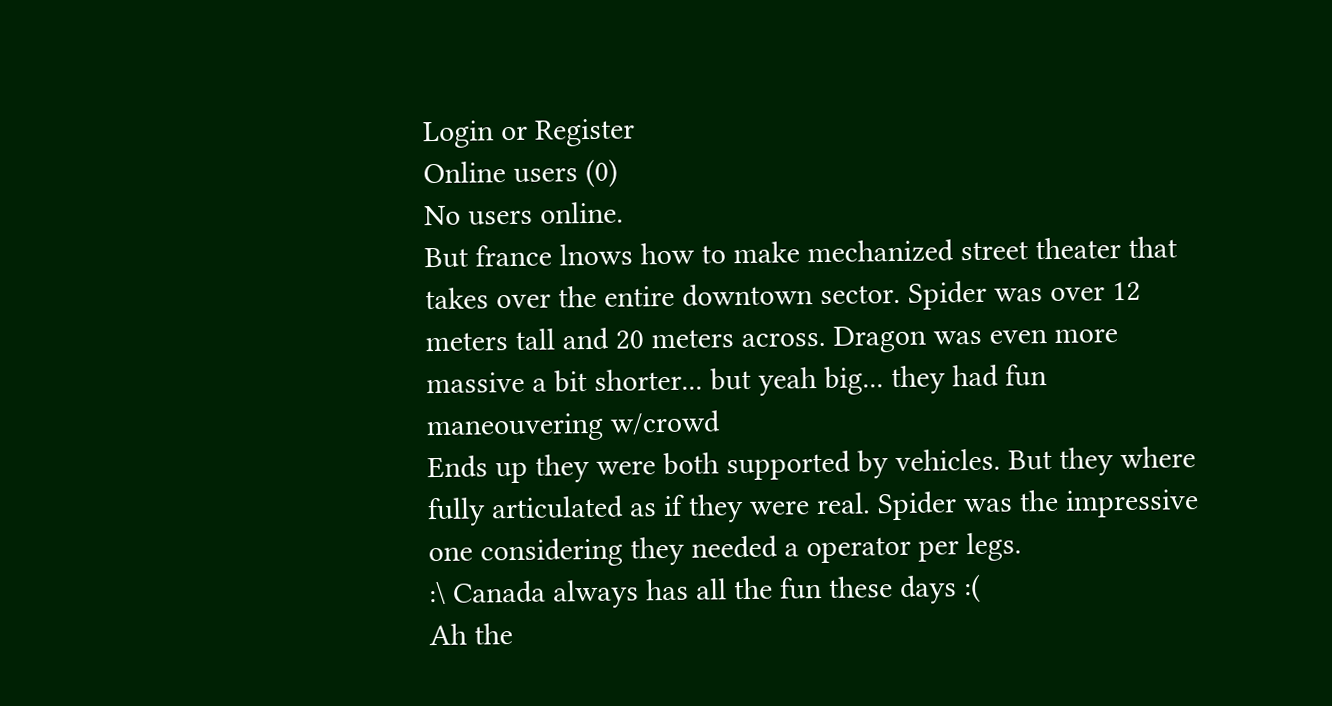Login or Register
Online users (0)
No users online.
But france lnows how to make mechanized street theater that takes over the entire downtown sector. Spider was over 12 meters tall and 20 meters across. Dragon was even more massive a bit shorter... but yeah big... they had fun maneouvering w/crowd
Ends up they were both supported by vehicles. But they where fully articulated as if they were real. Spider was the impressive one considering they needed a operator per legs.
:\ Canada always has all the fun these days :(
Ah the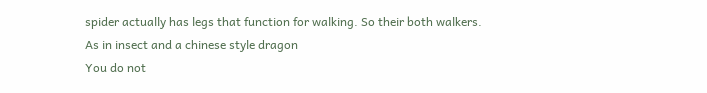spider actually has legs that function for walking. So their both walkers.
As in insect and a chinese style dragon
You do not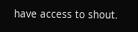have access to shout.